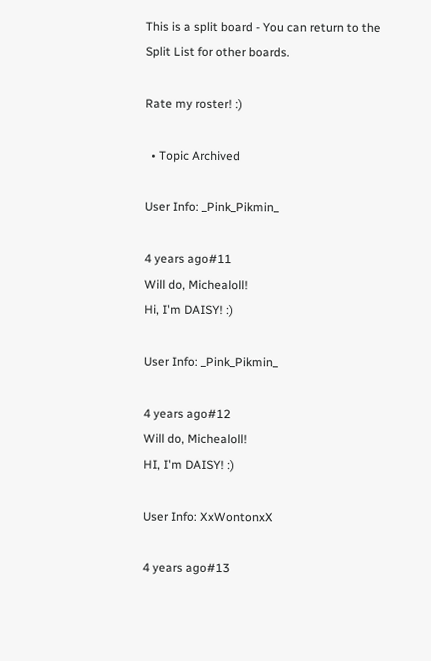This is a split board - You can return to the Split List for other boards.

Rate my roster! :)

  • Topic Archived

User Info: _Pink_Pikmin_

4 years ago#11
Will do, Michealoll!
Hi, I'm DAISY! :)

User Info: _Pink_Pikmin_

4 years ago#12
Will do, Michealoll!
HI, I'm DAISY! :)

User Info: XxWontonxX

4 years ago#13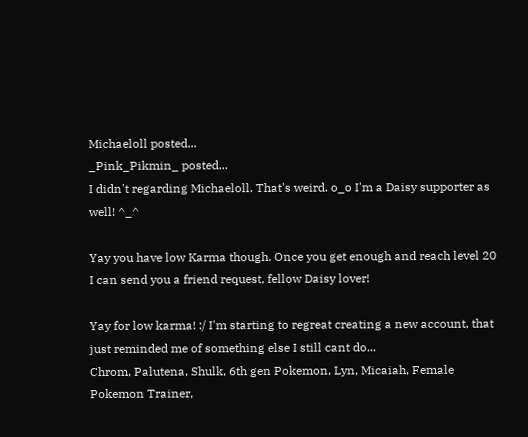Michaeloll posted...
_Pink_Pikmin_ posted...
I didn't regarding Michaeloll. That's weird. o_o I'm a Daisy supporter as well! ^_^

Yay you have low Karma though. Once you get enough and reach level 20 I can send you a friend request, fellow Daisy lover!

Yay for low karma! :/ I'm starting to regreat creating a new account, that just reminded me of something else I still cant do...
Chrom, Palutena, Shulk, 6th gen Pokemon, Lyn, Micaiah, Female Pokemon Trainer,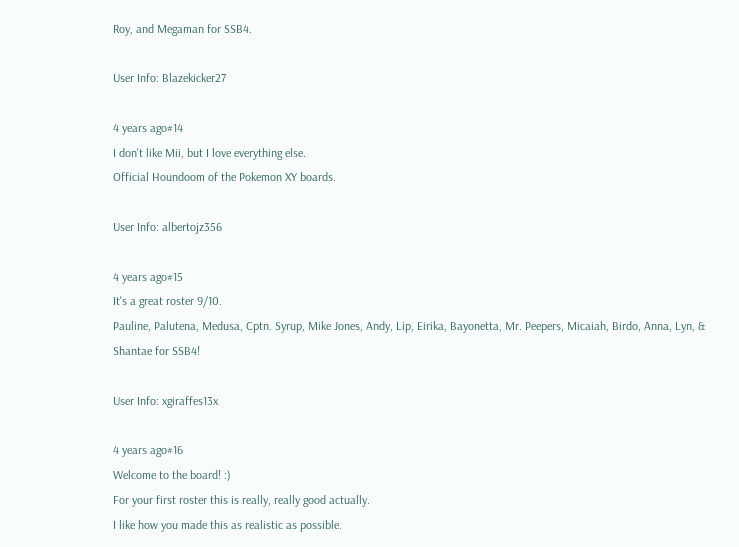Roy, and Megaman for SSB4.

User Info: Blazekicker27

4 years ago#14
I don't like Mii, but I love everything else.
Official Houndoom of the Pokemon XY boards.

User Info: albertojz356

4 years ago#15
It's a great roster 9/10.
Pauline, Palutena, Medusa, Cptn. Syrup, Mike Jones, Andy, Lip, Eirika, Bayonetta, Mr. Peepers, Micaiah, Birdo, Anna, Lyn, & Shantae for SSB4!

User Info: xgiraffes13x

4 years ago#16
Welcome to the board! :)
For your first roster this is really, really good actually.
I like how you made this as realistic as possible.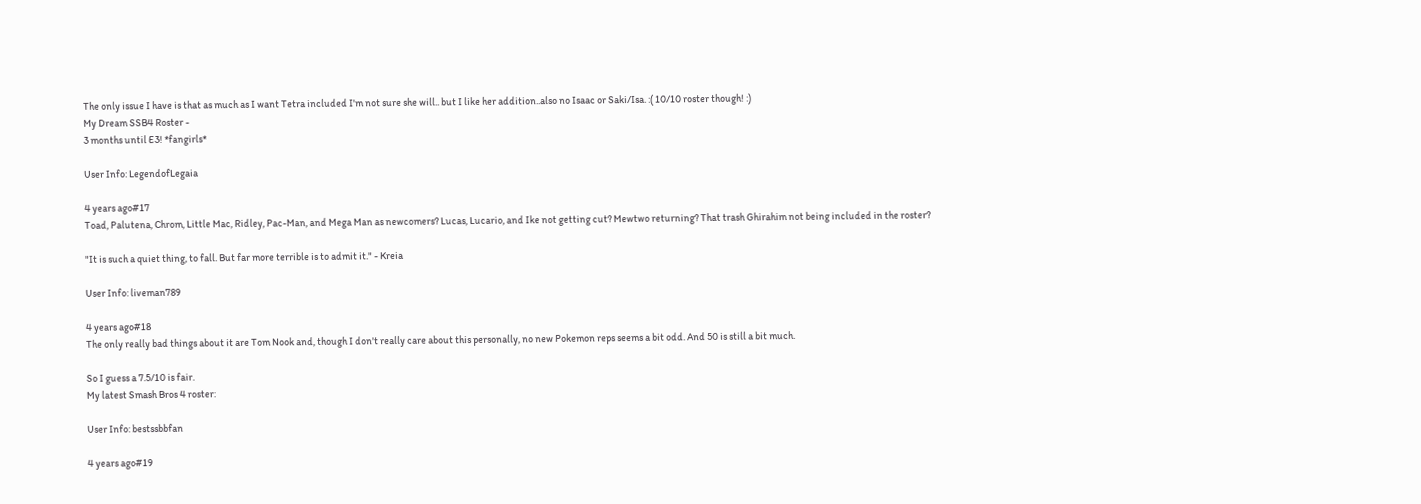The only issue I have is that as much as I want Tetra included I'm not sure she will.. but I like her addition..also no Isaac or Saki/Isa. :( 10/10 roster though! :)
My Dream SSB4 Roster -
3 months until E3! *fangirls*

User Info: LegendofLegaia

4 years ago#17
Toad, Palutena, Chrom, Little Mac, Ridley, Pac-Man, and Mega Man as newcomers? Lucas, Lucario, and Ike not getting cut? Mewtwo returning? That trash Ghirahim not being included in the roster?

"It is such a quiet thing, to fall. But far more terrible is to admit it." - Kreia

User Info: liveman789

4 years ago#18
The only really bad things about it are Tom Nook and, though I don't really care about this personally, no new Pokemon reps seems a bit odd. And 50 is still a bit much.

So I guess a 7.5/10 is fair.
My latest Smash Bros 4 roster:

User Info: bestssbbfan

4 years ago#19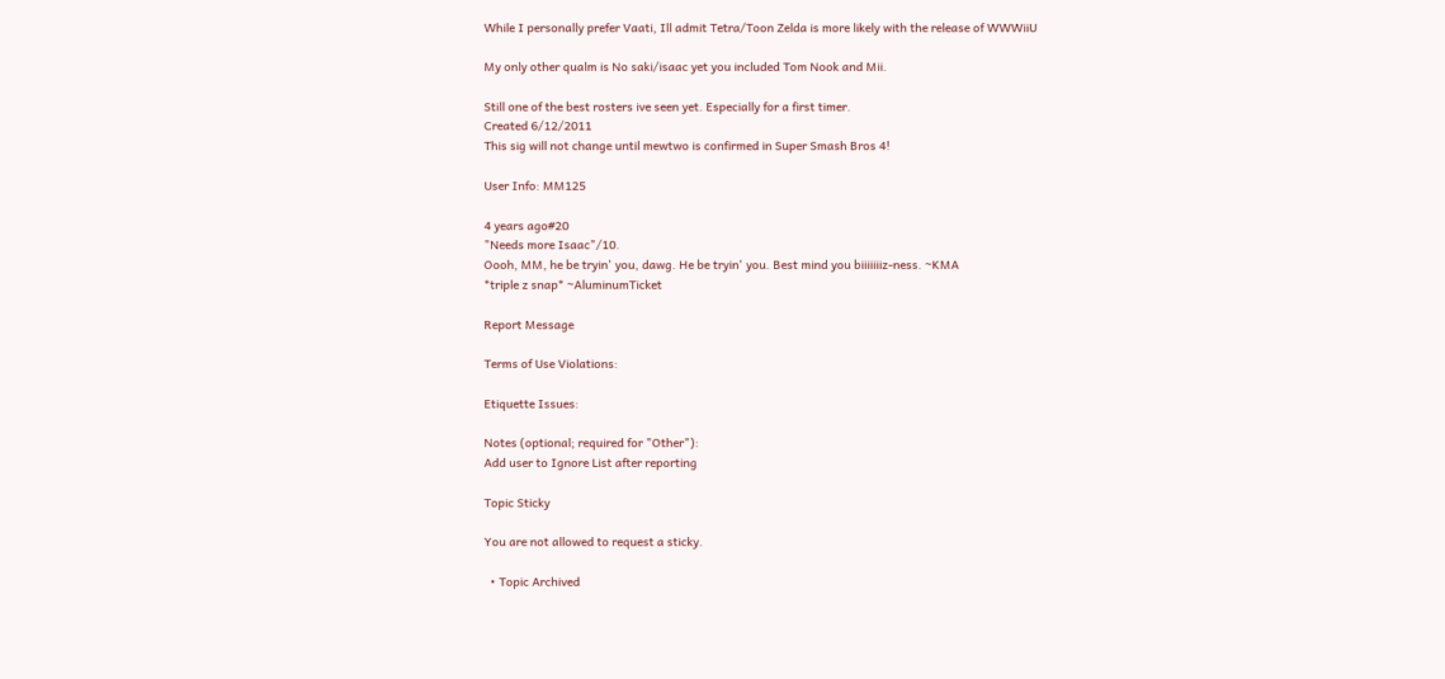While I personally prefer Vaati, Ill admit Tetra/Toon Zelda is more likely with the release of WWWiiU

My only other qualm is No saki/isaac yet you included Tom Nook and Mii.

Still one of the best rosters ive seen yet. Especially for a first timer.
Created 6/12/2011
This sig will not change until mewtwo is confirmed in Super Smash Bros 4!

User Info: MM125

4 years ago#20
"Needs more Isaac"/10.
Oooh, MM, he be tryin' you, dawg. He be tryin' you. Best mind you biiiiiiiz-ness. ~KMA
*triple z snap* ~AluminumTicket

Report Message

Terms of Use Violations:

Etiquette Issues:

Notes (optional; required for "Other"):
Add user to Ignore List after reporting

Topic Sticky

You are not allowed to request a sticky.

  • Topic Archived